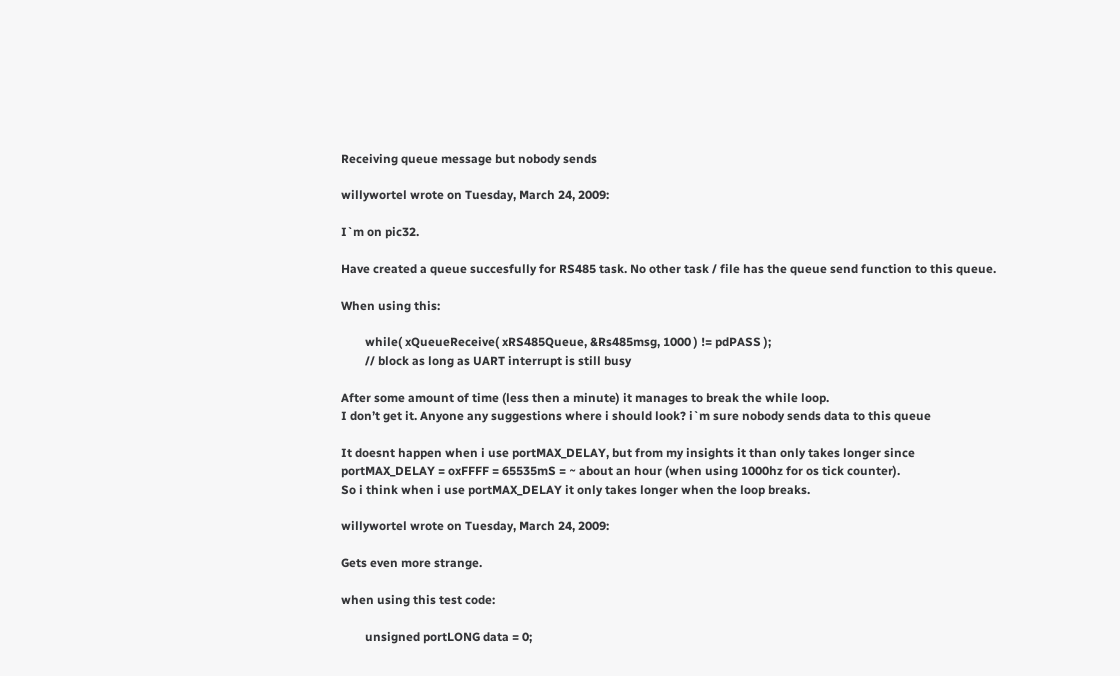Receiving queue message but nobody sends

willywortel wrote on Tuesday, March 24, 2009:

I`m on pic32.

Have created a queue succesfully for RS485 task. No other task / file has the queue send function to this queue.

When using this:

        while( xQueueReceive( xRS485Queue, &Rs485msg, 1000 ) != pdPASS );
        // block as long as UART interrupt is still busy

After some amount of time (less then a minute) it manages to break the while loop.
I don’t get it. Anyone any suggestions where i should look? i`m sure nobody sends data to this queue

It doesnt happen when i use portMAX_DELAY, but from my insights it than only takes longer since
portMAX_DELAY = oxFFFF = 65535mS = ~ about an hour (when using 1000hz for os tick counter).
So i think when i use portMAX_DELAY it only takes longer when the loop breaks.

willywortel wrote on Tuesday, March 24, 2009:

Gets even more strange.

when using this test code:

        unsigned portLONG data = 0;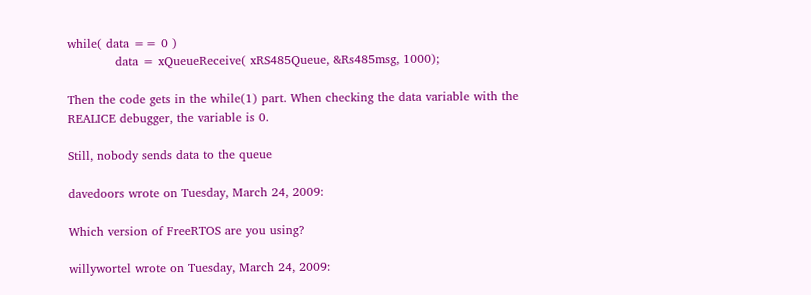while( data == 0 )
            data = xQueueReceive( xRS485Queue, &Rs485msg, 1000);

Then the code gets in the while(1) part. When checking the data variable with the REALICE debugger, the variable is 0.

Still, nobody sends data to the queue

davedoors wrote on Tuesday, March 24, 2009:

Which version of FreeRTOS are you using?

willywortel wrote on Tuesday, March 24, 2009: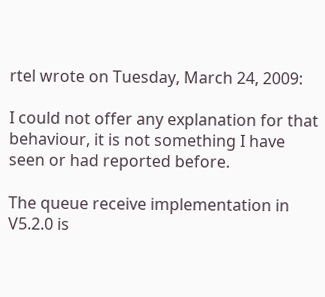rtel wrote on Tuesday, March 24, 2009:

I could not offer any explanation for that behaviour, it is not something I have seen or had reported before.

The queue receive implementation in V5.2.0 is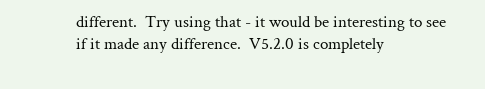different.  Try using that - it would be interesting to see if it made any difference.  V5.2.0 is completely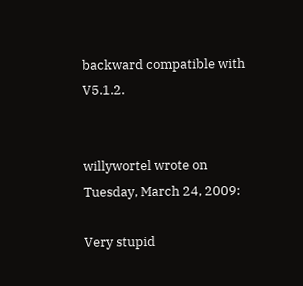backward compatible with V5.1.2.


willywortel wrote on Tuesday, March 24, 2009:

Very stupid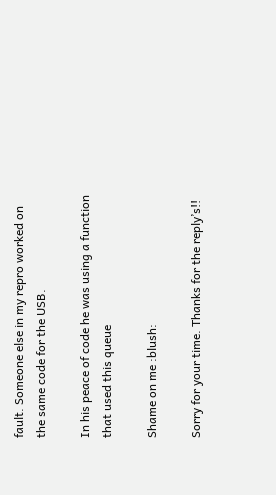fault. Someone else in my repro worked on the same code for the USB.

In his peace of code he was using a function that used this queue

Shame on me :blush:

Sorry for your time. Thanks for the reply’s!!